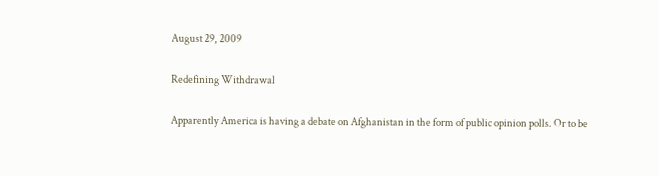August 29, 2009

Redefining Withdrawal

Apparently America is having a debate on Afghanistan in the form of public opinion polls. Or to be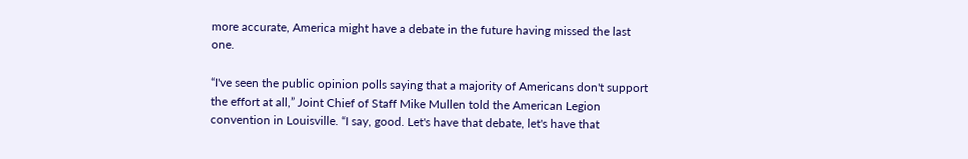more accurate, America might have a debate in the future having missed the last one.

“I've seen the public opinion polls saying that a majority of Americans don't support the effort at all,” Joint Chief of Staff Mike Mullen told the American Legion convention in Louisville. “I say, good. Let's have that debate, let's have that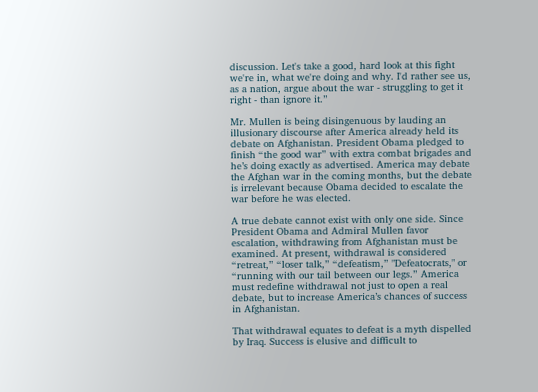discussion. Let's take a good, hard look at this fight we're in, what we're doing and why. I'd rather see us, as a nation, argue about the war - struggling to get it right - than ignore it.”

Mr. Mullen is being disingenuous by lauding an illusionary discourse after America already held its debate on Afghanistan. President Obama pledged to finish “the good war” with extra combat brigades and he’s doing exactly as advertised. America may debate the Afghan war in the coming months, but the debate is irrelevant because Obama decided to escalate the war before he was elected.

A true debate cannot exist with only one side. Since President Obama and Admiral Mullen favor escalation, withdrawing from Afghanistan must be examined. At present, withdrawal is considered “retreat,” “loser talk,” “defeatism,” "Defeatocrats," or “running with our tail between our legs.” America must redefine withdrawal not just to open a real debate, but to increase America’s chances of success in Afghanistan.

That withdrawal equates to defeat is a myth dispelled by Iraq. Success is elusive and difficult to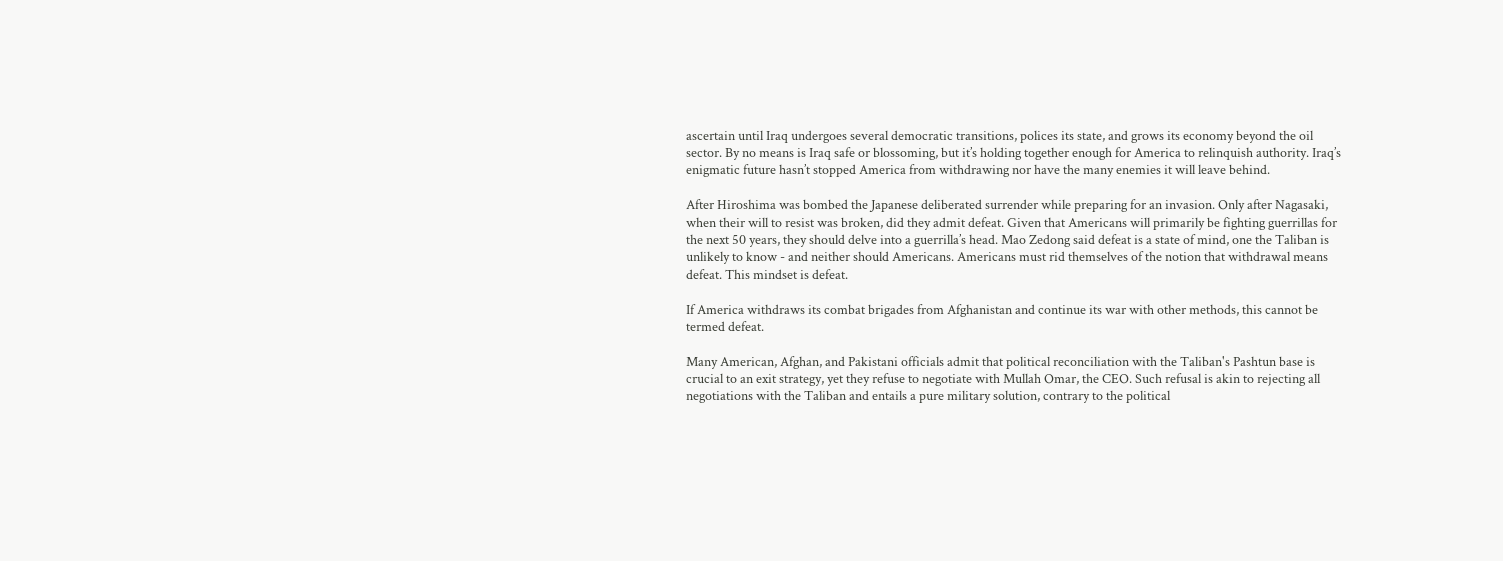ascertain until Iraq undergoes several democratic transitions, polices its state, and grows its economy beyond the oil sector. By no means is Iraq safe or blossoming, but it’s holding together enough for America to relinquish authority. Iraq’s enigmatic future hasn’t stopped America from withdrawing nor have the many enemies it will leave behind.

After Hiroshima was bombed the Japanese deliberated surrender while preparing for an invasion. Only after Nagasaki, when their will to resist was broken, did they admit defeat. Given that Americans will primarily be fighting guerrillas for the next 50 years, they should delve into a guerrilla’s head. Mao Zedong said defeat is a state of mind, one the Taliban is unlikely to know - and neither should Americans. Americans must rid themselves of the notion that withdrawal means defeat. This mindset is defeat.

If America withdraws its combat brigades from Afghanistan and continue its war with other methods, this cannot be termed defeat.

Many American, Afghan, and Pakistani officials admit that political reconciliation with the Taliban's Pashtun base is crucial to an exit strategy, yet they refuse to negotiate with Mullah Omar, the CEO. Such refusal is akin to rejecting all negotiations with the Taliban and entails a pure military solution, contrary to the political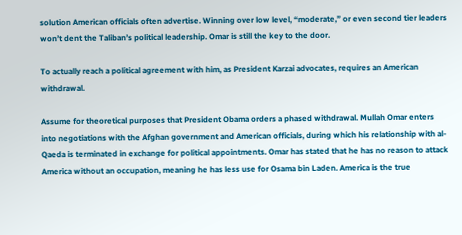solution American officials often advertise. Winning over low level, “moderate,” or even second tier leaders won’t dent the Taliban’s political leadership. Omar is still the key to the door.

To actually reach a political agreement with him, as President Karzai advocates, requires an American withdrawal.

Assume for theoretical purposes that President Obama orders a phased withdrawal. Mullah Omar enters into negotiations with the Afghan government and American officials, during which his relationship with al-Qaeda is terminated in exchange for political appointments. Omar has stated that he has no reason to attack America without an occupation, meaning he has less use for Osama bin Laden. America is the true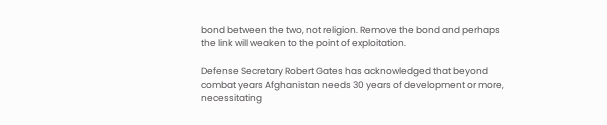bond between the two, not religion. Remove the bond and perhaps the link will weaken to the point of exploitation.

Defense Secretary Robert Gates has acknowledged that beyond combat years Afghanistan needs 30 years of development or more, necessitating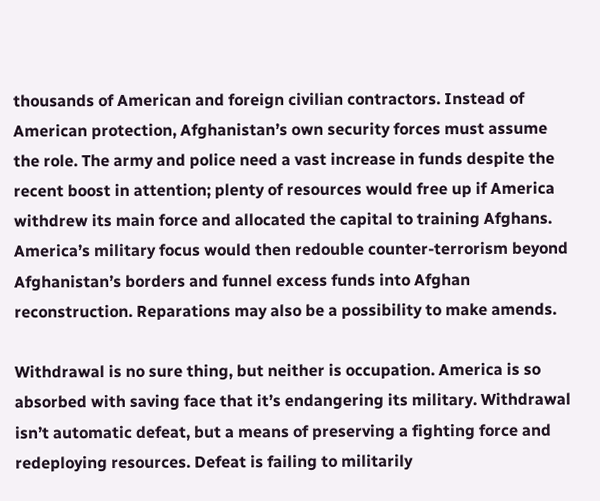thousands of American and foreign civilian contractors. Instead of American protection, Afghanistan’s own security forces must assume the role. The army and police need a vast increase in funds despite the recent boost in attention; plenty of resources would free up if America withdrew its main force and allocated the capital to training Afghans. America’s military focus would then redouble counter-terrorism beyond Afghanistan’s borders and funnel excess funds into Afghan reconstruction. Reparations may also be a possibility to make amends.

Withdrawal is no sure thing, but neither is occupation. America is so absorbed with saving face that it’s endangering its military. Withdrawal isn’t automatic defeat, but a means of preserving a fighting force and redeploying resources. Defeat is failing to militarily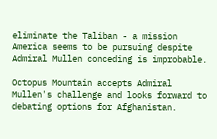eliminate the Taliban - a mission America seems to be pursuing despite Admiral Mullen conceding is improbable.

Octopus Mountain accepts Admiral Mullen's challenge and looks forward to debating options for Afghanistan.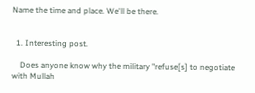Name the time and place. We'll be there.


  1. Interesting post.

    Does anyone know why the military "refuse[s] to negotiate with Mullah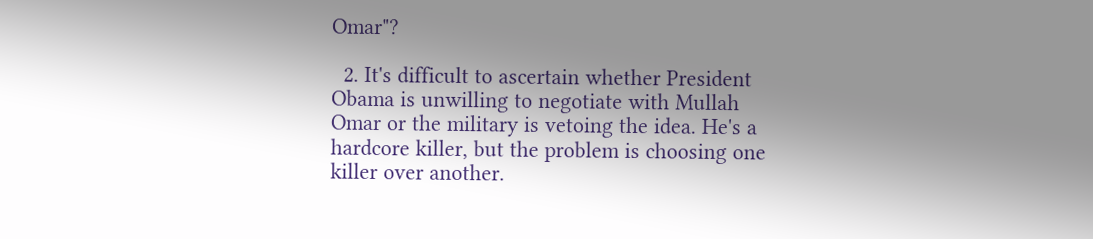Omar"?

  2. It's difficult to ascertain whether President Obama is unwilling to negotiate with Mullah Omar or the military is vetoing the idea. He's a hardcore killer, but the problem is choosing one killer over another.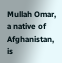Mullah Omar, a native of Afghanistan, is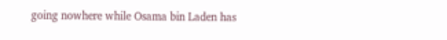going nowhere while Osama bin Laden has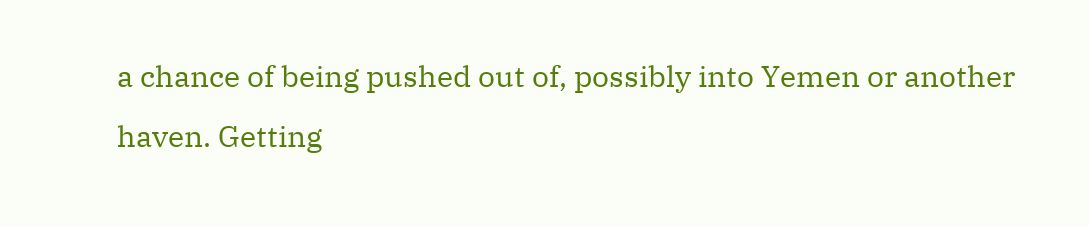a chance of being pushed out of, possibly into Yemen or another haven. Getting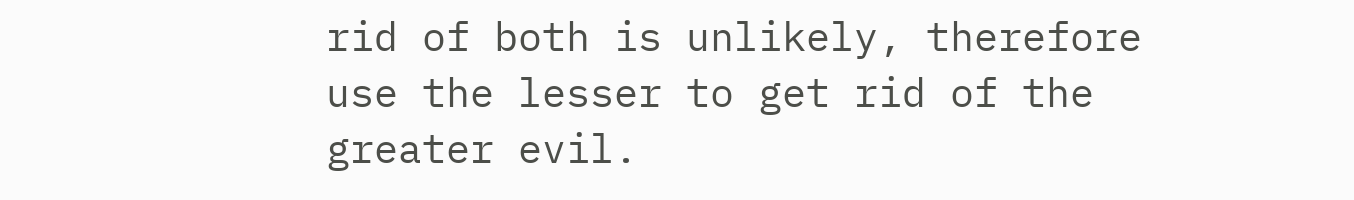rid of both is unlikely, therefore use the lesser to get rid of the greater evil.